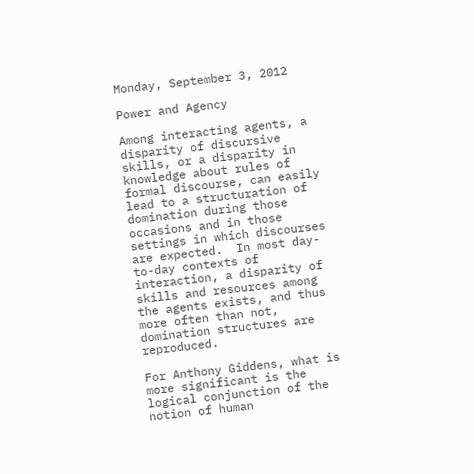Monday, September 3, 2012

Power and Agency

Among interacting agents, a disparity of discursive skills, or a disparity in knowledge about rules of formal discourse, can easily lead to a structuration of domination during those occasions and in those settings in which discourses are expected.  In most day-to-day contexts of interaction, a disparity of skills and resources among the agents exists, and thus more often than not, domination structures are reproduced.

For Anthony Giddens, what is more significant is the logical conjunction of the notion of human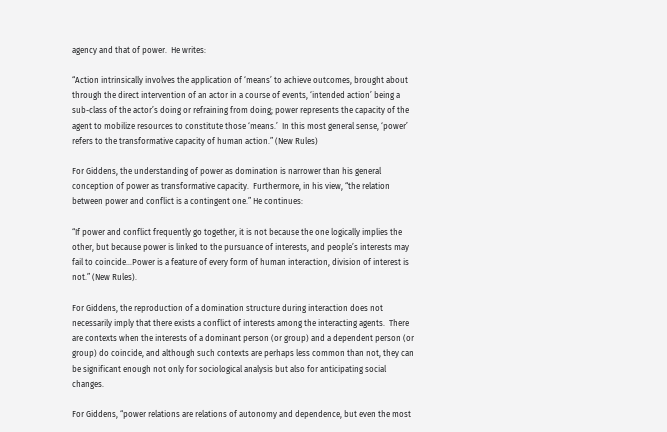agency and that of power.  He writes:

“Action intrinsically involves the application of ‘means’ to achieve outcomes, brought about through the direct intervention of an actor in a course of events, ‘intended action’ being a sub-class of the actor’s doing or refraining from doing; power represents the capacity of the agent to mobilize resources to constitute those ‘means.’  In this most general sense, ‘power’ refers to the transformative capacity of human action.” (New Rules)

For Giddens, the understanding of power as domination is narrower than his general conception of power as transformative capacity.  Furthermore, in his view, “the relation between power and conflict is a contingent one.” He continues:

“If power and conflict frequently go together, it is not because the one logically implies the other, but because power is linked to the pursuance of interests, and people’s interests may fail to coincide…Power is a feature of every form of human interaction, division of interest is not.” (New Rules).

For Giddens, the reproduction of a domination structure during interaction does not necessarily imply that there exists a conflict of interests among the interacting agents.  There are contexts when the interests of a dominant person (or group) and a dependent person (or group) do coincide, and although such contexts are perhaps less common than not, they can be significant enough not only for sociological analysis but also for anticipating social changes.

For Giddens, “power relations are relations of autonomy and dependence, but even the most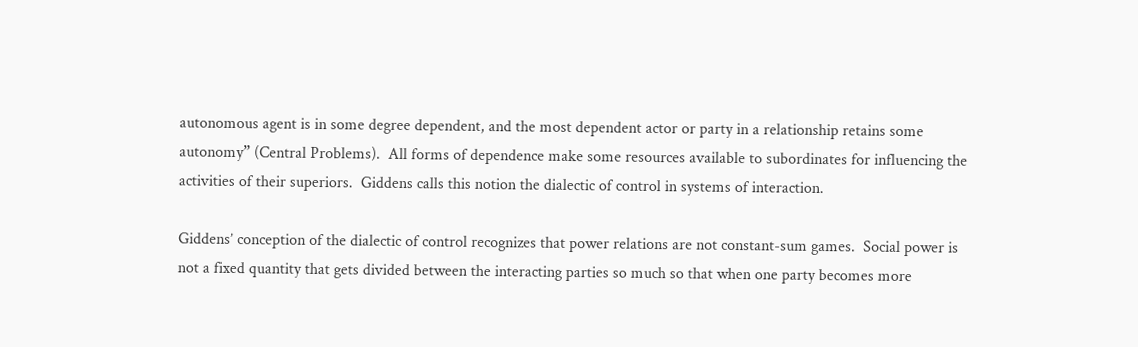autonomous agent is in some degree dependent, and the most dependent actor or party in a relationship retains some autonomy” (Central Problems).  All forms of dependence make some resources available to subordinates for influencing the activities of their superiors.  Giddens calls this notion the dialectic of control in systems of interaction.

Giddens’ conception of the dialectic of control recognizes that power relations are not constant-sum games.  Social power is not a fixed quantity that gets divided between the interacting parties so much so that when one party becomes more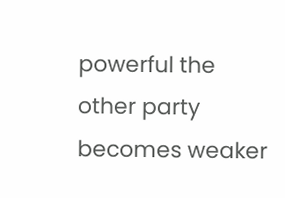powerful the other party becomes weaker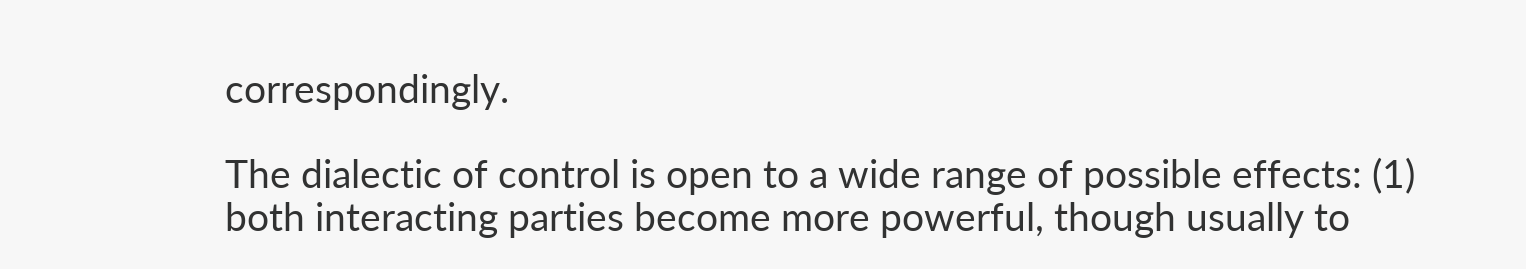correspondingly.

The dialectic of control is open to a wide range of possible effects: (1) both interacting parties become more powerful, though usually to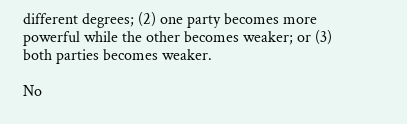different degrees; (2) one party becomes more powerful while the other becomes weaker; or (3) both parties becomes weaker.

No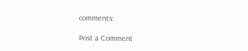comments:

Post a Comment